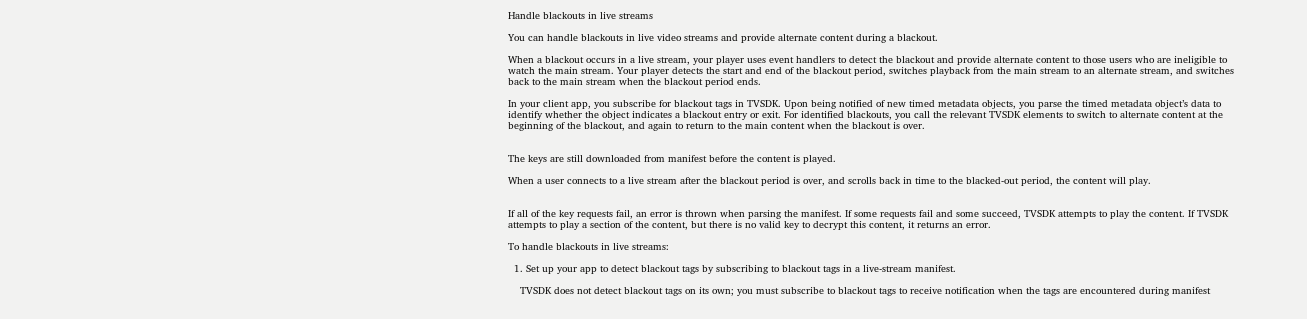Handle blackouts in live streams

You can handle blackouts in live video streams and provide alternate content during a blackout.

When a blackout occurs in a live stream, your player uses event handlers to detect the blackout and provide alternate content to those users who are ineligible to watch the main stream. Your player detects the start and end of the blackout period, switches playback from the main stream to an alternate stream, and switches back to the main stream when the blackout period ends.

In your client app, you subscribe for blackout tags in TVSDK. Upon being notified of new timed metadata objects, you parse the timed metadata object’s data to identify whether the object indicates a blackout entry or exit. For identified blackouts, you call the relevant TVSDK elements to switch to alternate content at the beginning of the blackout, and again to return to the main content when the blackout is over.


The keys are still downloaded from manifest before the content is played.

When a user connects to a live stream after the blackout period is over, and scrolls back in time to the blacked-out period, the content will play.


If all of the key requests fail, an error is thrown when parsing the manifest. If some requests fail and some succeed, TVSDK attempts to play the content. If TVSDK attempts to play a section of the content, but there is no valid key to decrypt this content, it returns an error.

To handle blackouts in live streams:

  1. Set up your app to detect blackout tags by subscribing to blackout tags in a live-stream manifest.

    TVSDK does not detect blackout tags on its own; you must subscribe to blackout tags to receive notification when the tags are encountered during manifest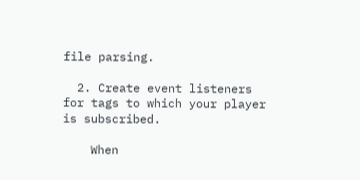file parsing.

  2. Create event listeners for tags to which your player is subscribed.

    When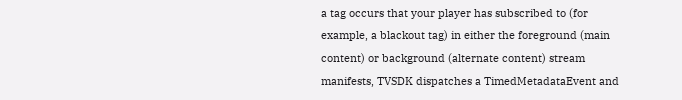a tag occurs that your player has subscribed to (for example, a blackout tag) in either the foreground (main content) or background (alternate content) stream manifests, TVSDK dispatches a TimedMetadataEvent and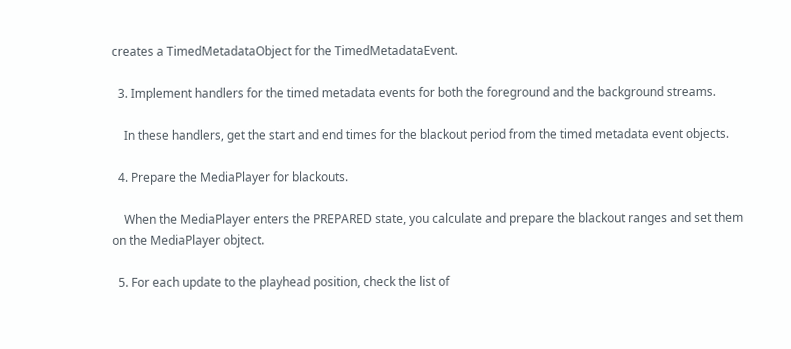creates a TimedMetadataObject for the TimedMetadataEvent.

  3. Implement handlers for the timed metadata events for both the foreground and the background streams.

    In these handlers, get the start and end times for the blackout period from the timed metadata event objects.

  4. Prepare the MediaPlayer for blackouts.

    When the MediaPlayer enters the PREPARED state, you calculate and prepare the blackout ranges and set them on the MediaPlayer objtect.

  5. For each update to the playhead position, check the list of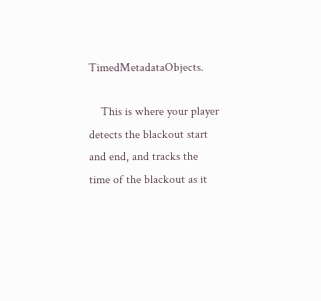TimedMetadataObjects.

    This is where your player detects the blackout start and end, and tracks the time of the blackout as it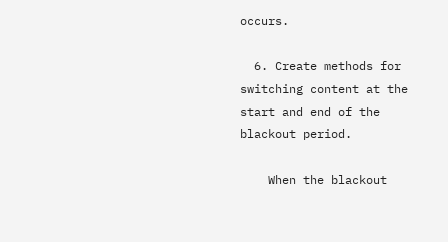occurs.

  6. Create methods for switching content at the start and end of the blackout period.

    When the blackout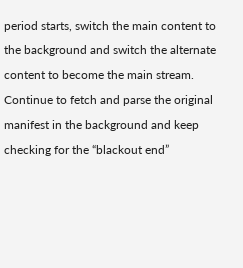period starts, switch the main content to the background and switch the alternate content to become the main stream. Continue to fetch and parse the original manifest in the background and keep checking for the “blackout end”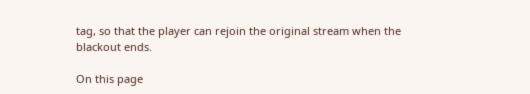tag, so that the player can rejoin the original stream when the blackout ends.

On this page